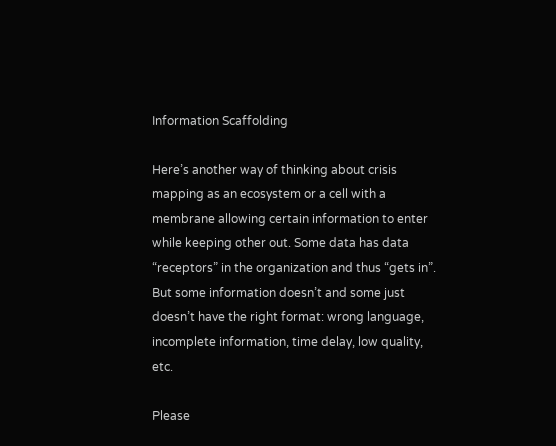Information Scaffolding

Here’s another way of thinking about crisis mapping as an ecosystem or a cell with a membrane allowing certain information to enter while keeping other out. Some data has data “receptors” in the organization and thus “gets in”. But some information doesn’t and some just doesn’t have the right format: wrong language, incomplete information, time delay, low quality, etc.

Please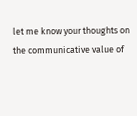let me know your thoughts on the communicative value of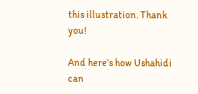this illustration. Thank you!

And here’s how Ushahidi can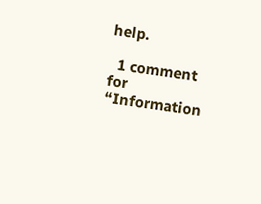help.

  1 comment for “Information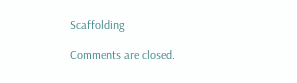Scaffolding

Comments are closed.